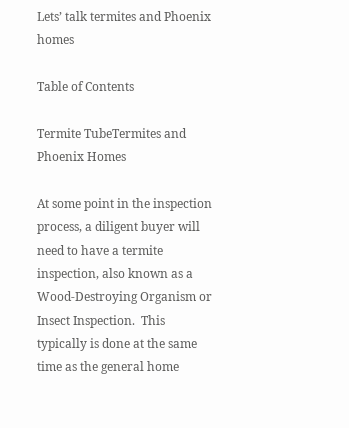Lets’ talk termites and Phoenix homes

Table of Contents

Termite TubeTermites and Phoenix Homes

At some point in the inspection process, a diligent buyer will need to have a termite inspection, also known as a Wood-Destroying Organism or Insect Inspection.  This typically is done at the same time as the general home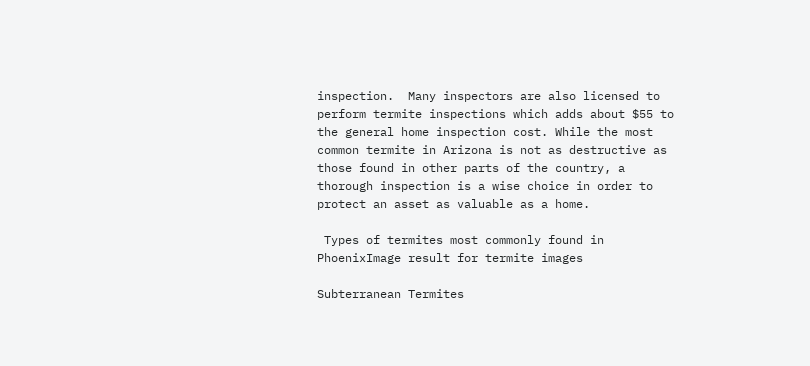inspection.  Many inspectors are also licensed to perform termite inspections which adds about $55 to the general home inspection cost. While the most common termite in Arizona is not as destructive as those found in other parts of the country, a thorough inspection is a wise choice in order to protect an asset as valuable as a home.

 Types of termites most commonly found in PhoenixImage result for termite images

Subterranean Termites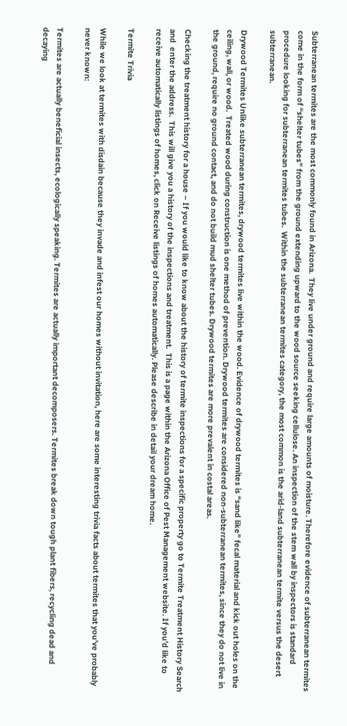Subterranean termites are the most commonly found in Arizona.  They live under ground and require large amounts of moisture. Therefore evidence of subterranean termites come in the form of “shelter tubes” from the ground extending upward to the wood source seeking cellulose. An inspection of the stem wall by inspectors is standard procedure looking for subterranean termites tubes.  Within the subterranean termites category, the most common is the arid-land subterranean termite versus the desert subterranean.

Drywood Termites Unlike subterranean termites, drywood termites live within the wood. Evidence of drywood termites is “sand like” fecal material and kick out holes on the ceiling, wall, or wood.  Treated wood during construction is one method of prevention. Drywood termites are considered non-subterranean termites, since they do not live in the ground, require no ground contact, and do not build mud shelter tubes. Drywood termites are more prevalent in costal areas.

Checking the treatment history for a house – If you would like to know about the history of termite inspections for a specific property go to Termite Treatment History Search and  enter the address.  This will give you a history of the inspections and treatment.  This is a page within the Arizona Office of Pest Management website. If you’d like to receive automatically listings of homes, click on Receive listings of homes automatically. Please describe in detail your dream home.

Termite Trivia

While we look at termites with disdain because they invade and infest our homes without invitation, here are some interesting trivia facts about termites that you’ve probably never known:

Termites are actually beneficial insects, ecologically speaking. Termites are actually important decomposers. Termites break down tough plant fibers, recycling dead and decaying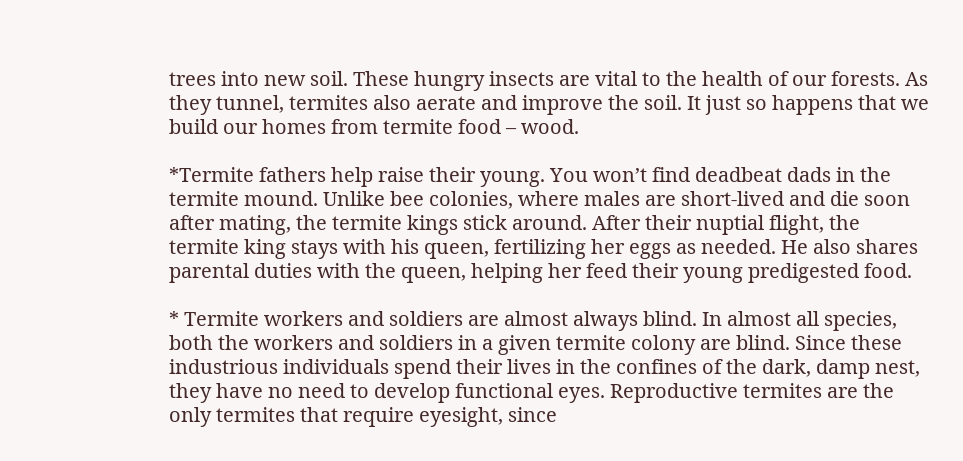trees into new soil. These hungry insects are vital to the health of our forests. As they tunnel, termites also aerate and improve the soil. It just so happens that we build our homes from termite food – wood.

*Termite fathers help raise their young. You won’t find deadbeat dads in the termite mound. Unlike bee colonies, where males are short-lived and die soon after mating, the termite kings stick around. After their nuptial flight, the termite king stays with his queen, fertilizing her eggs as needed. He also shares parental duties with the queen, helping her feed their young predigested food.

* Termite workers and soldiers are almost always blind. In almost all species, both the workers and soldiers in a given termite colony are blind. Since these industrious individuals spend their lives in the confines of the dark, damp nest, they have no need to develop functional eyes. Reproductive termites are the only termites that require eyesight, since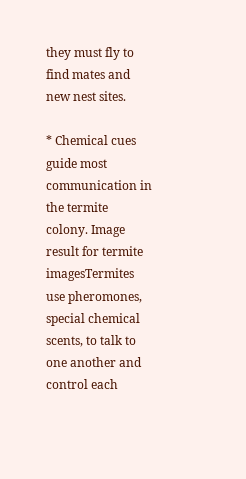they must fly to find mates and new nest sites.

* Chemical cues guide most communication in the termite colony. Image result for termite imagesTermites use pheromones, special chemical scents, to talk to one another and control each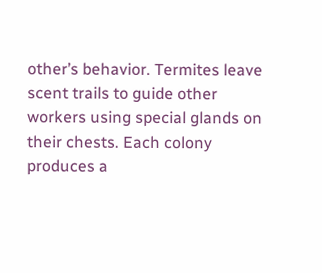other’s behavior. Termites leave scent trails to guide other workers using special glands on their chests. Each colony produces a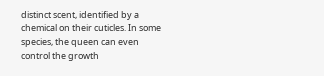distinct scent, identified by a chemical on their cuticles. In some species, the queen can even control the growth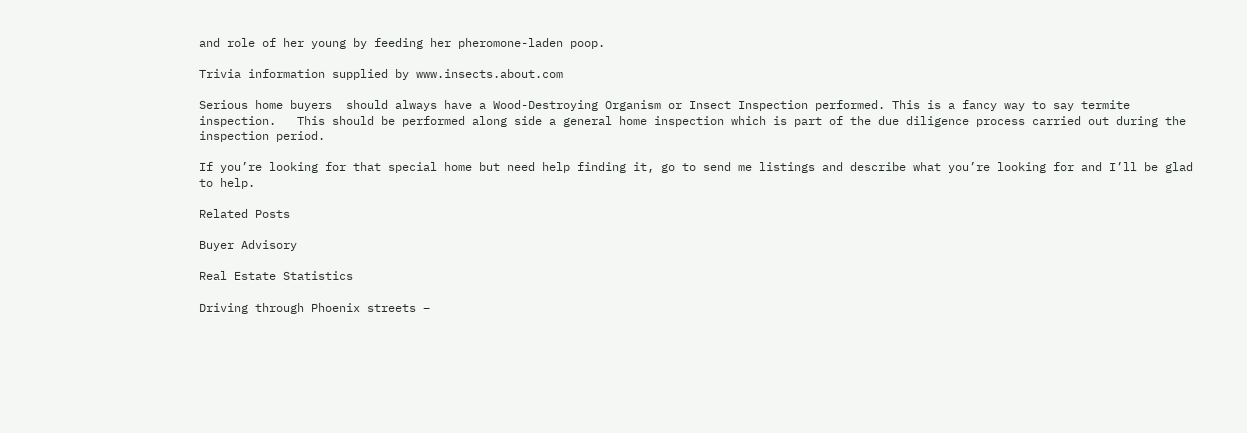and role of her young by feeding her pheromone-laden poop.

Trivia information supplied by www.insects.about.com

Serious home buyers  should always have a Wood-Destroying Organism or Insect Inspection performed. This is a fancy way to say termite inspection.   This should be performed along side a general home inspection which is part of the due diligence process carried out during the inspection period.

If you’re looking for that special home but need help finding it, go to send me listings and describe what you’re looking for and I’ll be glad to help.

Related Posts

Buyer Advisory

Real Estate Statistics

Driving through Phoenix streets –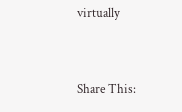virtually


Share This: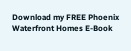Download my FREE Phoenix Waterfront Homes E-Book